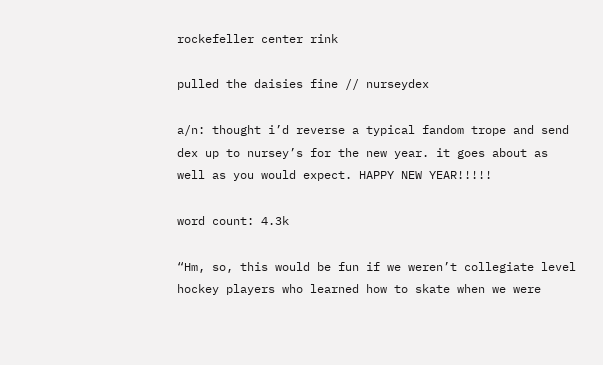rockefeller center rink

pulled the daisies fine // nurseydex

a/n: thought i’d reverse a typical fandom trope and send dex up to nursey’s for the new year. it goes about as well as you would expect. HAPPY NEW YEAR!!!!!

word count: 4.3k

“Hm, so, this would be fun if we weren’t collegiate level hockey players who learned how to skate when we were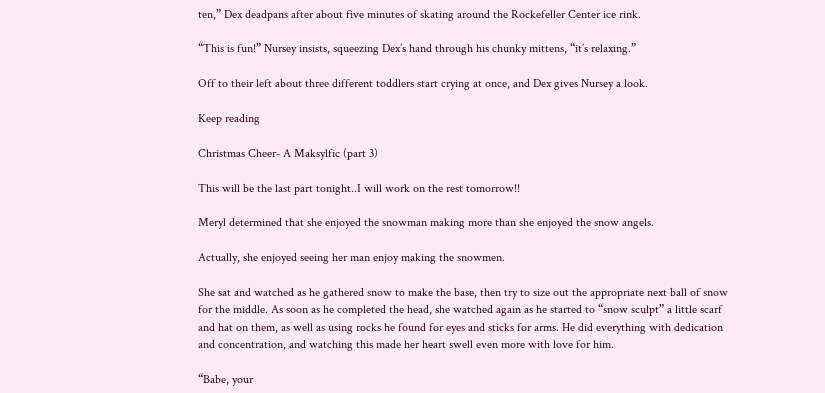ten,” Dex deadpans after about five minutes of skating around the Rockefeller Center ice rink.

“This is fun!” Nursey insists, squeezing Dex’s hand through his chunky mittens, “it’s relaxing.”

Off to their left about three different toddlers start crying at once, and Dex gives Nursey a look.

Keep reading

Christmas Cheer- A Maksylfic (part 3)

This will be the last part tonight..I will work on the rest tomorrow!!

Meryl determined that she enjoyed the snowman making more than she enjoyed the snow angels.

Actually, she enjoyed seeing her man enjoy making the snowmen.

She sat and watched as he gathered snow to make the base, then try to size out the appropriate next ball of snow for the middle. As soon as he completed the head, she watched again as he started to “snow sculpt” a little scarf and hat on them, as well as using rocks he found for eyes and sticks for arms. He did everything with dedication and concentration, and watching this made her heart swell even more with love for him.

“Babe, your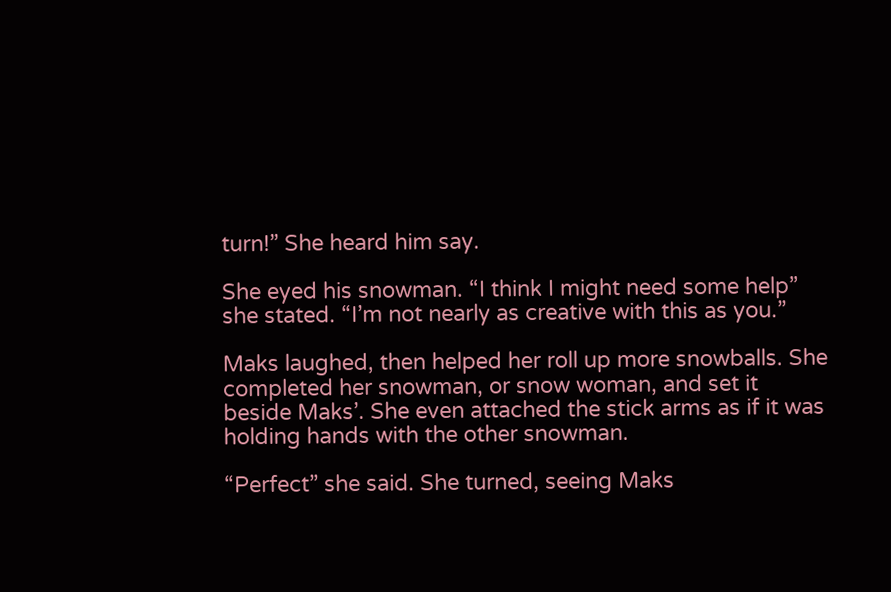turn!” She heard him say.

She eyed his snowman. “I think I might need some help” she stated. “I’m not nearly as creative with this as you.”

Maks laughed, then helped her roll up more snowballs. She completed her snowman, or snow woman, and set it beside Maks’. She even attached the stick arms as if it was holding hands with the other snowman.

“Perfect” she said. She turned, seeing Maks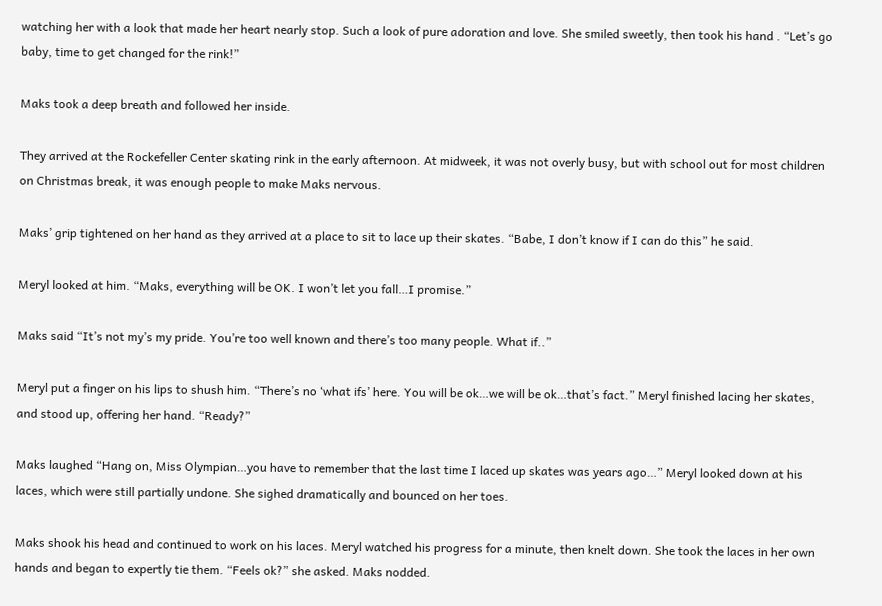watching her with a look that made her heart nearly stop. Such a look of pure adoration and love. She smiled sweetly, then took his hand . “Let’s go baby, time to get changed for the rink!”

Maks took a deep breath and followed her inside.

They arrived at the Rockefeller Center skating rink in the early afternoon. At midweek, it was not overly busy, but with school out for most children on Christmas break, it was enough people to make Maks nervous.

Maks’ grip tightened on her hand as they arrived at a place to sit to lace up their skates. “Babe, I don’t know if I can do this” he said.

Meryl looked at him. “Maks, everything will be OK. I won’t let you fall…I promise.”

Maks said “It’s not my’s my pride. You’re too well known and there’s too many people. What if..”

Meryl put a finger on his lips to shush him. “There’s no ‘what ifs’ here. You will be ok…we will be ok…that’s fact.” Meryl finished lacing her skates, and stood up, offering her hand. “Ready?”

Maks laughed “Hang on, Miss Olympian…you have to remember that the last time I laced up skates was years ago…” Meryl looked down at his laces, which were still partially undone. She sighed dramatically and bounced on her toes.

Maks shook his head and continued to work on his laces. Meryl watched his progress for a minute, then knelt down. She took the laces in her own hands and began to expertly tie them. “Feels ok?” she asked. Maks nodded.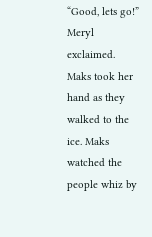“Good, lets go!” Meryl exclaimed. Maks took her hand as they walked to the ice. Maks watched the people whiz by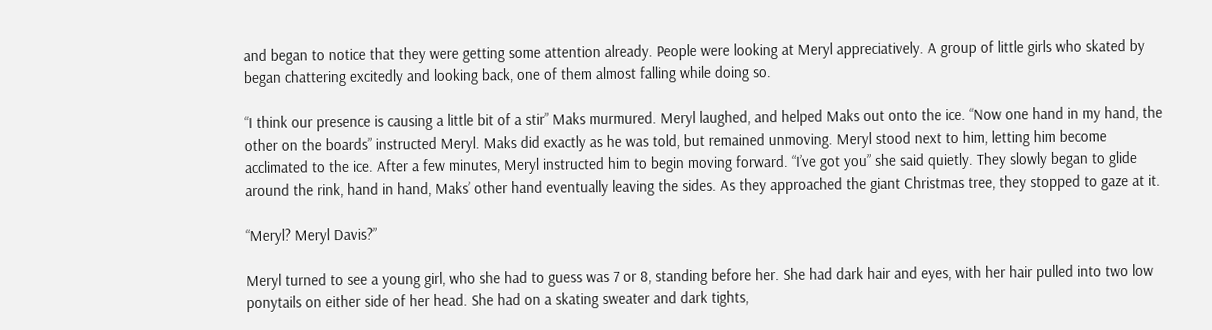and began to notice that they were getting some attention already. People were looking at Meryl appreciatively. A group of little girls who skated by began chattering excitedly and looking back, one of them almost falling while doing so.

“I think our presence is causing a little bit of a stir” Maks murmured. Meryl laughed, and helped Maks out onto the ice. “Now one hand in my hand, the other on the boards” instructed Meryl. Maks did exactly as he was told, but remained unmoving. Meryl stood next to him, letting him become acclimated to the ice. After a few minutes, Meryl instructed him to begin moving forward. “I’ve got you” she said quietly. They slowly began to glide around the rink, hand in hand, Maks’ other hand eventually leaving the sides. As they approached the giant Christmas tree, they stopped to gaze at it.

“Meryl? Meryl Davis?”

Meryl turned to see a young girl, who she had to guess was 7 or 8, standing before her. She had dark hair and eyes, with her hair pulled into two low ponytails on either side of her head. She had on a skating sweater and dark tights,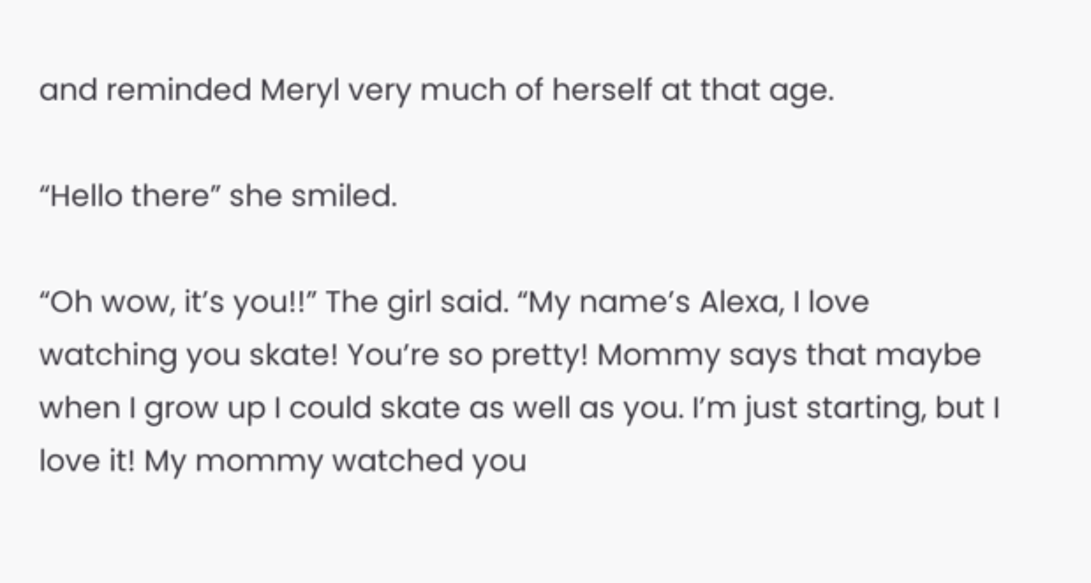and reminded Meryl very much of herself at that age.

“Hello there” she smiled.

“Oh wow, it’s you!!” The girl said. “My name’s Alexa, I love watching you skate! You’re so pretty! Mommy says that maybe when I grow up I could skate as well as you. I’m just starting, but I love it! My mommy watched you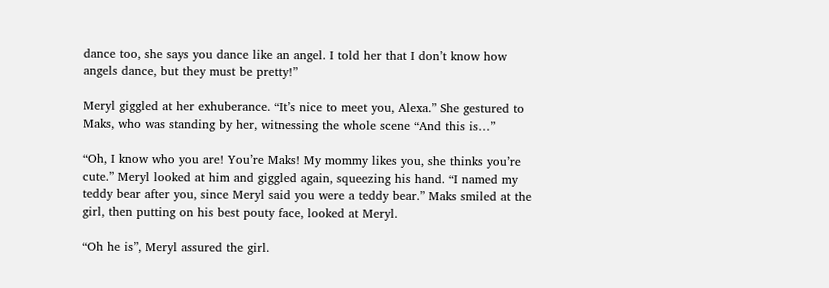dance too, she says you dance like an angel. I told her that I don’t know how angels dance, but they must be pretty!”

Meryl giggled at her exhuberance. “It’s nice to meet you, Alexa.” She gestured to Maks, who was standing by her, witnessing the whole scene “And this is…”

“Oh, I know who you are! You’re Maks! My mommy likes you, she thinks you’re cute.” Meryl looked at him and giggled again, squeezing his hand. “I named my teddy bear after you, since Meryl said you were a teddy bear.” Maks smiled at the girl, then putting on his best pouty face, looked at Meryl.

“Oh he is”, Meryl assured the girl.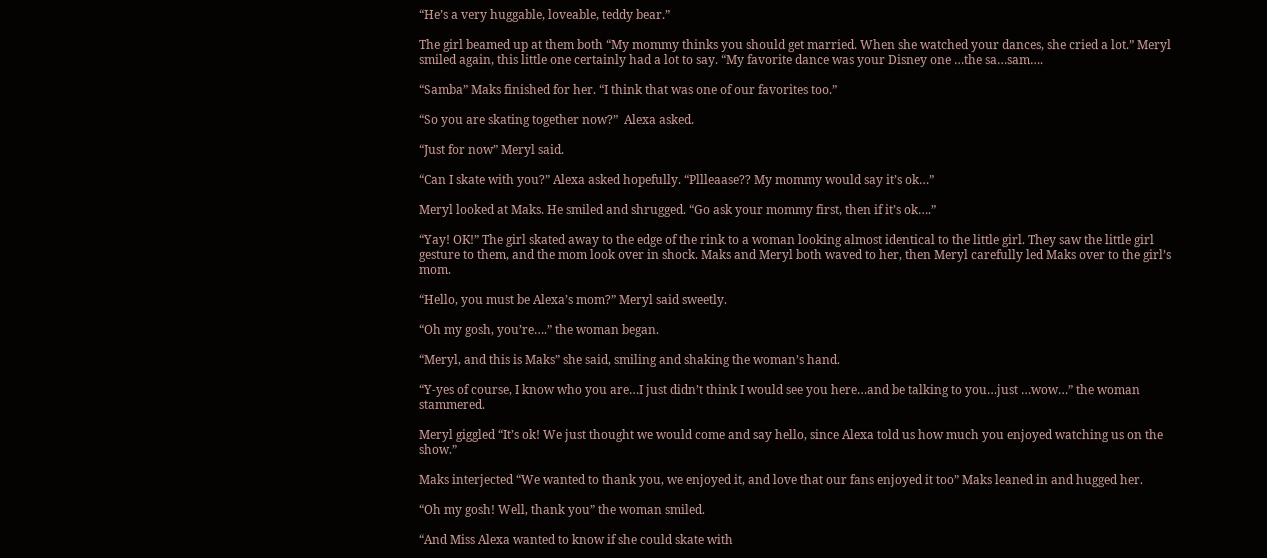“He’s a very huggable, loveable, teddy bear.”

The girl beamed up at them both “My mommy thinks you should get married. When she watched your dances, she cried a lot.” Meryl smiled again, this little one certainly had a lot to say. “My favorite dance was your Disney one …the sa…sam….

“Samba” Maks finished for her. “I think that was one of our favorites too.”

“So you are skating together now?”  Alexa asked.

“Just for now” Meryl said.

“Can I skate with you?” Alexa asked hopefully. “Pllleaase?? My mommy would say it’s ok…”

Meryl looked at Maks. He smiled and shrugged. “Go ask your mommy first, then if it’s ok….”

“Yay! OK!” The girl skated away to the edge of the rink to a woman looking almost identical to the little girl. They saw the little girl gesture to them, and the mom look over in shock. Maks and Meryl both waved to her, then Meryl carefully led Maks over to the girl’s mom.

“Hello, you must be Alexa’s mom?” Meryl said sweetly.

“Oh my gosh, you’re….” the woman began.

“Meryl, and this is Maks” she said, smiling and shaking the woman’s hand.

“Y-yes of course, I know who you are…I just didn’t think I would see you here…and be talking to you…just …wow…” the woman stammered.

Meryl giggled “It’s ok! We just thought we would come and say hello, since Alexa told us how much you enjoyed watching us on the show.”

Maks interjected “We wanted to thank you, we enjoyed it, and love that our fans enjoyed it too” Maks leaned in and hugged her.

“Oh my gosh! Well, thank you” the woman smiled.

“And Miss Alexa wanted to know if she could skate with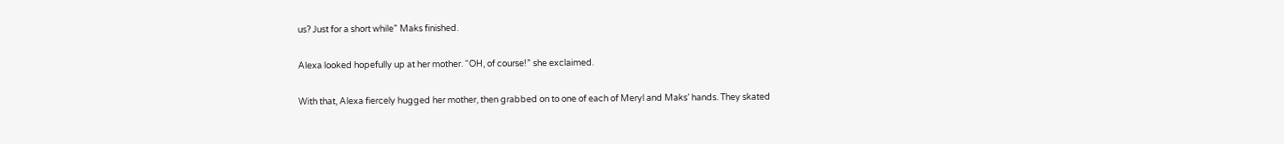us? Just for a short while” Maks finished.

Alexa looked hopefully up at her mother. “OH, of course!” she exclaimed.

With that, Alexa fiercely hugged her mother, then grabbed on to one of each of Meryl and Maks’ hands. They skated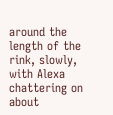around the length of the rink, slowly, with Alexa chattering on about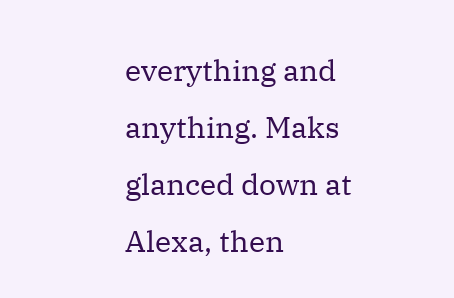everything and anything. Maks glanced down at Alexa, then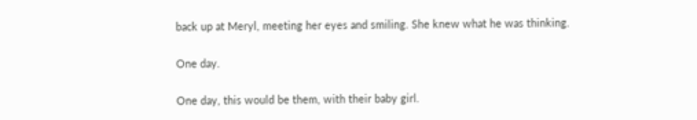back up at Meryl, meeting her eyes and smiling. She knew what he was thinking.

One day.

One day, this would be them, with their baby girl.